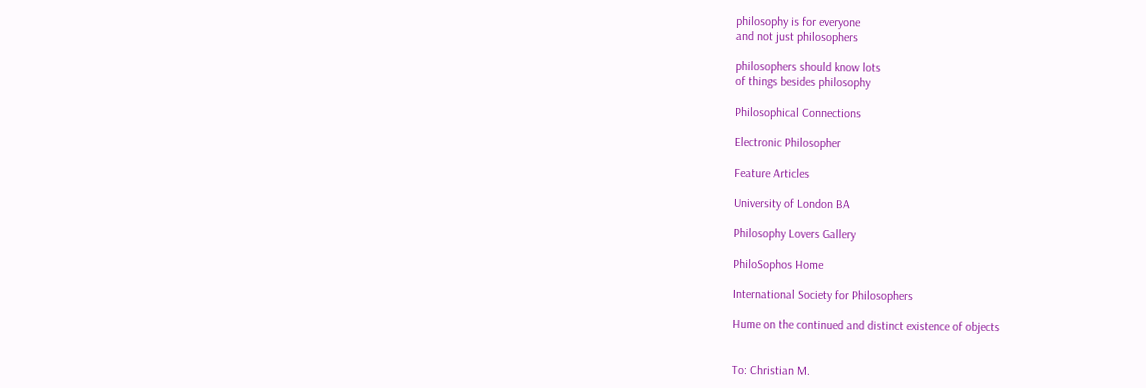philosophy is for everyone
and not just philosophers

philosophers should know lots
of things besides philosophy

Philosophical Connections

Electronic Philosopher

Feature Articles

University of London BA

Philosophy Lovers Gallery

PhiloSophos Home

International Society for Philosophers

Hume on the continued and distinct existence of objects


To: Christian M.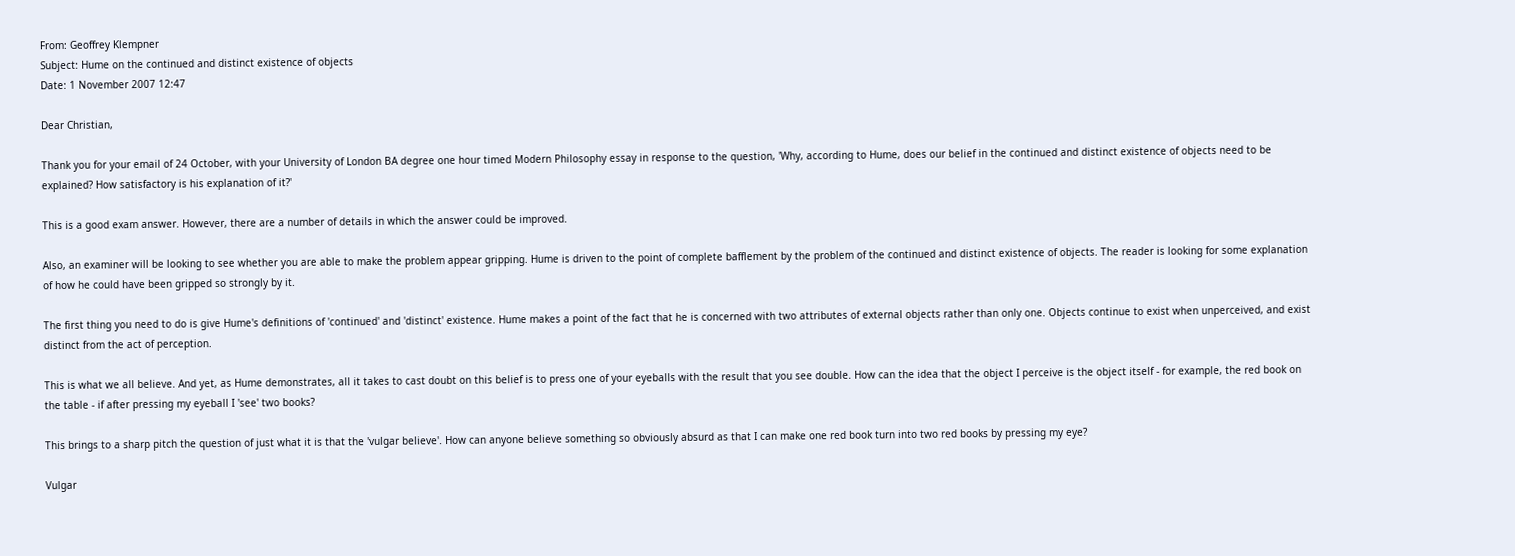From: Geoffrey Klempner
Subject: Hume on the continued and distinct existence of objects
Date: 1 November 2007 12:47

Dear Christian,

Thank you for your email of 24 October, with your University of London BA degree one hour timed Modern Philosophy essay in response to the question, 'Why, according to Hume, does our belief in the continued and distinct existence of objects need to be explained? How satisfactory is his explanation of it?'

This is a good exam answer. However, there are a number of details in which the answer could be improved.

Also, an examiner will be looking to see whether you are able to make the problem appear gripping. Hume is driven to the point of complete bafflement by the problem of the continued and distinct existence of objects. The reader is looking for some explanation of how he could have been gripped so strongly by it.

The first thing you need to do is give Hume's definitions of 'continued' and 'distinct' existence. Hume makes a point of the fact that he is concerned with two attributes of external objects rather than only one. Objects continue to exist when unperceived, and exist distinct from the act of perception.

This is what we all believe. And yet, as Hume demonstrates, all it takes to cast doubt on this belief is to press one of your eyeballs with the result that you see double. How can the idea that the object I perceive is the object itself - for example, the red book on the table - if after pressing my eyeball I 'see' two books?

This brings to a sharp pitch the question of just what it is that the 'vulgar believe'. How can anyone believe something so obviously absurd as that I can make one red book turn into two red books by pressing my eye?

Vulgar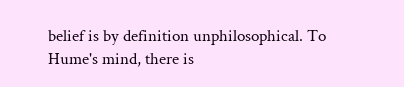belief is by definition unphilosophical. To Hume's mind, there is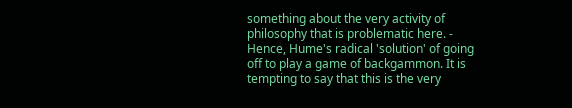something about the very activity of philosophy that is problematic here. - Hence, Hume's radical 'solution' of going off to play a game of backgammon. It is tempting to say that this is the very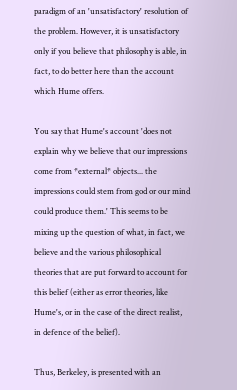paradigm of an 'unsatisfactory' resolution of the problem. However, it is unsatisfactory only if you believe that philosophy is able, in fact, to do better here than the account which Hume offers.

You say that Hume's account 'does not explain why we believe that our impressions come from *external* objects... the impressions could stem from god or our mind could produce them.' This seems to be mixing up the question of what, in fact, we believe and the various philosophical theories that are put forward to account for this belief (either as error theories, like Hume's, or in the case of the direct realist, in defence of the belief).

Thus, Berkeley, is presented with an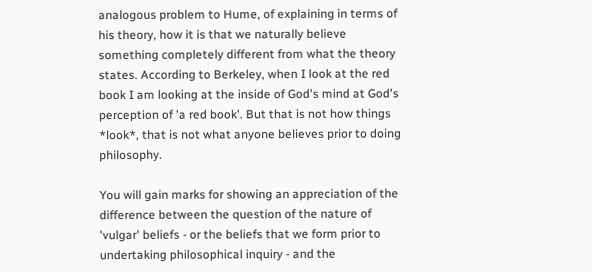analogous problem to Hume, of explaining in terms of his theory, how it is that we naturally believe something completely different from what the theory states. According to Berkeley, when I look at the red book I am looking at the inside of God's mind at God's perception of 'a red book'. But that is not how things *look*, that is not what anyone believes prior to doing philosophy.

You will gain marks for showing an appreciation of the difference between the question of the nature of 'vulgar' beliefs - or the beliefs that we form prior to undertaking philosophical inquiry - and the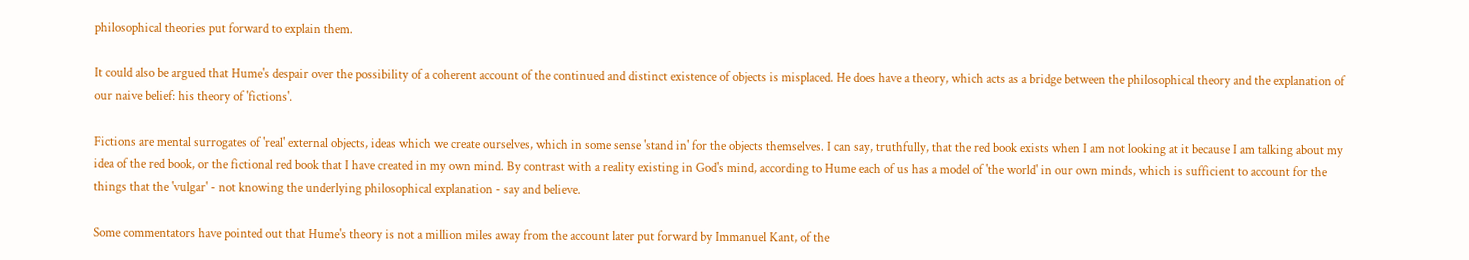philosophical theories put forward to explain them.

It could also be argued that Hume's despair over the possibility of a coherent account of the continued and distinct existence of objects is misplaced. He does have a theory, which acts as a bridge between the philosophical theory and the explanation of our naive belief: his theory of 'fictions'.

Fictions are mental surrogates of 'real' external objects, ideas which we create ourselves, which in some sense 'stand in' for the objects themselves. I can say, truthfully, that the red book exists when I am not looking at it because I am talking about my idea of the red book, or the fictional red book that I have created in my own mind. By contrast with a reality existing in God's mind, according to Hume each of us has a model of 'the world' in our own minds, which is sufficient to account for the things that the 'vulgar' - not knowing the underlying philosophical explanation - say and believe.

Some commentators have pointed out that Hume's theory is not a million miles away from the account later put forward by Immanuel Kant, of the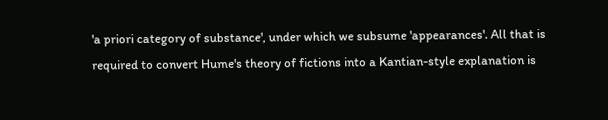'a priori category of substance', under which we subsume 'appearances'. All that is required to convert Hume's theory of fictions into a Kantian-style explanation is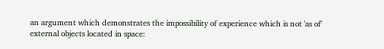an argument which demonstrates the impossibility of experience which is not 'as of' external objects located in space: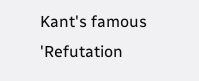Kant's famous 'Refutation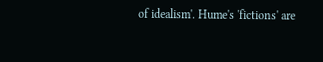of idealism'. Hume's 'fictions' are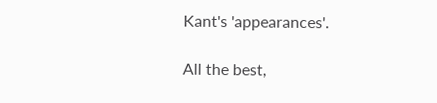Kant's 'appearances'.

All the best,